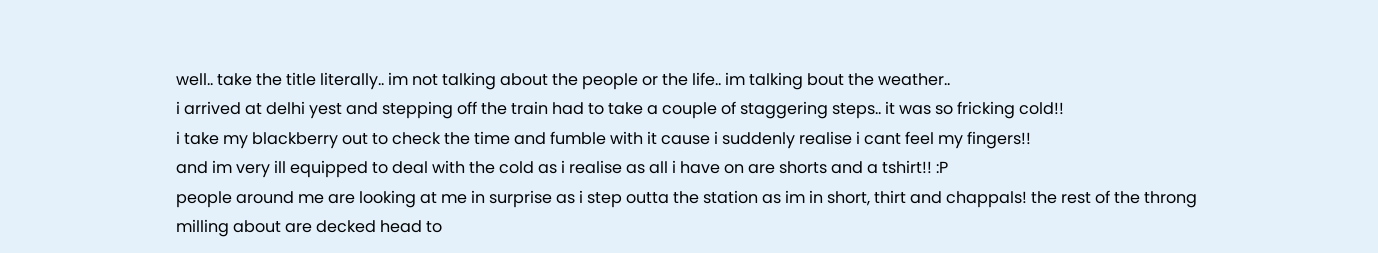well.. take the title literally.. im not talking about the people or the life.. im talking bout the weather..
i arrived at delhi yest and stepping off the train had to take a couple of staggering steps.. it was so fricking cold!!
i take my blackberry out to check the time and fumble with it cause i suddenly realise i cant feel my fingers!!
and im very ill equipped to deal with the cold as i realise as all i have on are shorts and a tshirt!! :P
people around me are looking at me in surprise as i step outta the station as im in short, thirt and chappals! the rest of the throng milling about are decked head to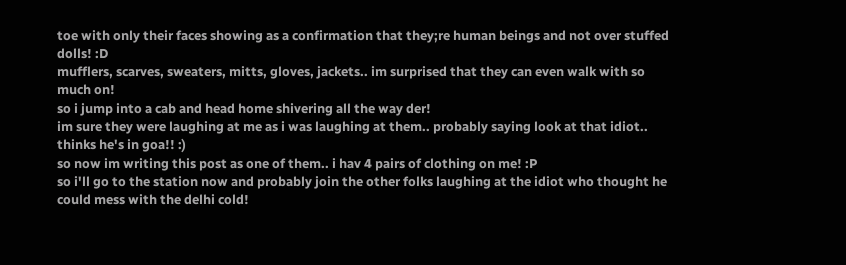toe with only their faces showing as a confirmation that they;re human beings and not over stuffed dolls! :D
mufflers, scarves, sweaters, mitts, gloves, jackets.. im surprised that they can even walk with so much on!
so i jump into a cab and head home shivering all the way der!
im sure they were laughing at me as i was laughing at them.. probably saying look at that idiot.. thinks he's in goa!! :)
so now im writing this post as one of them.. i hav 4 pairs of clothing on me! :P
so i'll go to the station now and probably join the other folks laughing at the idiot who thought he could mess with the delhi cold!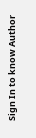Sign In to know Author